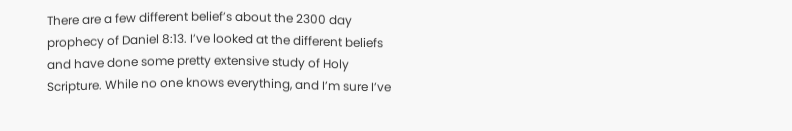There are a few different belief’s about the 2300 day prophecy of Daniel 8:13. I’ve looked at the different beliefs and have done some pretty extensive study of Holy Scripture. While no one knows everything, and I’m sure I’ve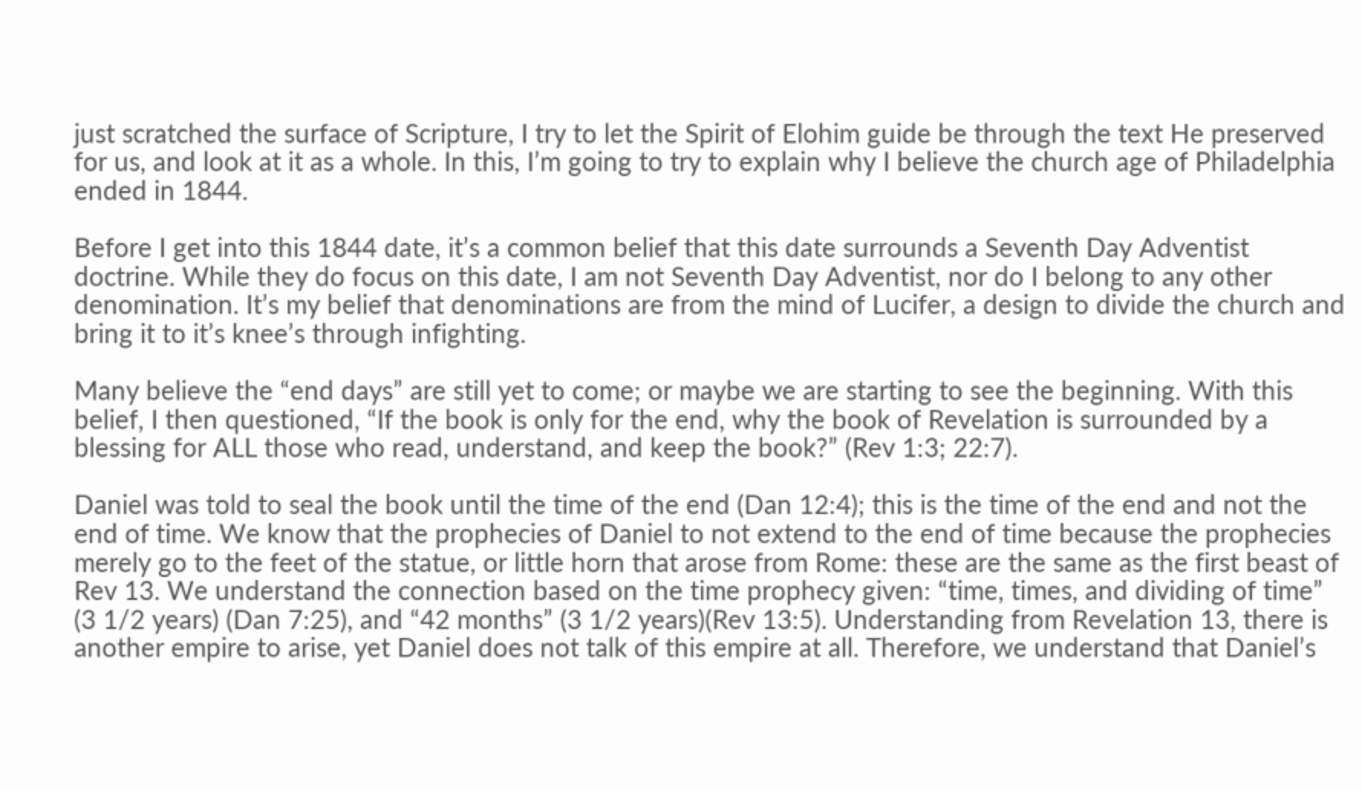just scratched the surface of Scripture, I try to let the Spirit of Elohim guide be through the text He preserved for us, and look at it as a whole. In this, I’m going to try to explain why I believe the church age of Philadelphia ended in 1844.

Before I get into this 1844 date, it’s a common belief that this date surrounds a Seventh Day Adventist doctrine. While they do focus on this date, I am not Seventh Day Adventist, nor do I belong to any other denomination. It’s my belief that denominations are from the mind of Lucifer, a design to divide the church and bring it to it’s knee’s through infighting.

Many believe the “end days” are still yet to come; or maybe we are starting to see the beginning. With this belief, I then questioned, “If the book is only for the end, why the book of Revelation is surrounded by a blessing for ALL those who read, understand, and keep the book?” (Rev 1:3; 22:7).

Daniel was told to seal the book until the time of the end (Dan 12:4); this is the time of the end and not the end of time. We know that the prophecies of Daniel to not extend to the end of time because the prophecies merely go to the feet of the statue, or little horn that arose from Rome: these are the same as the first beast of Rev 13. We understand the connection based on the time prophecy given: “time, times, and dividing of time” (3 1/2 years) (Dan 7:25), and “42 months” (3 1/2 years)(Rev 13:5). Understanding from Revelation 13, there is another empire to arise, yet Daniel does not talk of this empire at all. Therefore, we understand that Daniel’s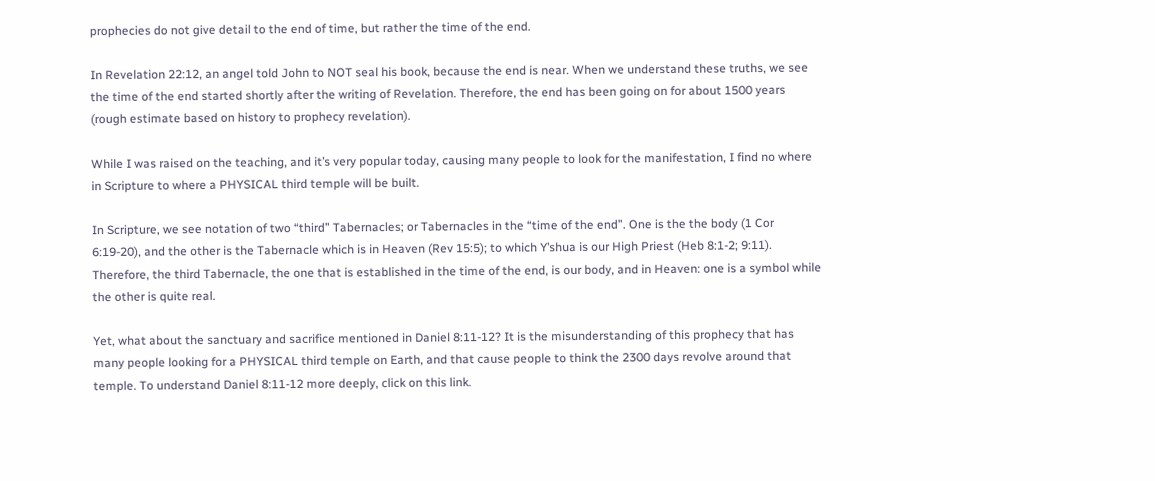prophecies do not give detail to the end of time, but rather the time of the end.

In Revelation 22:12, an angel told John to NOT seal his book, because the end is near. When we understand these truths, we see the time of the end started shortly after the writing of Revelation. Therefore, the end has been going on for about 1500 years (rough estimate based on history to prophecy revelation).

While I was raised on the teaching, and it’s very popular today, causing many people to look for the manifestation, I find no where in Scripture to where a PHYSICAL third temple will be built.

In Scripture, we see notation of two “third” Tabernacles; or Tabernacles in the “time of the end”. One is the the body (1 Cor 6:19-20), and the other is the Tabernacle which is in Heaven (Rev 15:5); to which Y’shua is our High Priest (Heb 8:1-2; 9:11). Therefore, the third Tabernacle, the one that is established in the time of the end, is our body, and in Heaven: one is a symbol while the other is quite real.

Yet, what about the sanctuary and sacrifice mentioned in Daniel 8:11-12? It is the misunderstanding of this prophecy that has many people looking for a PHYSICAL third temple on Earth, and that cause people to think the 2300 days revolve around that temple. To understand Daniel 8:11-12 more deeply, click on this link.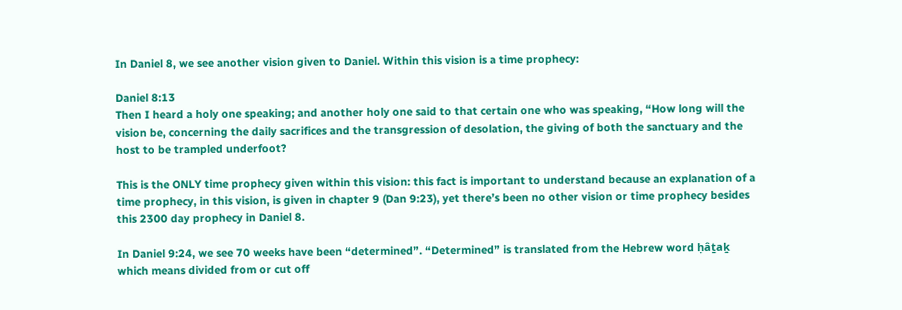In Daniel 8, we see another vision given to Daniel. Within this vision is a time prophecy:

Daniel 8:13
Then I heard a holy one speaking; and another holy one said to that certain one who was speaking, “How long will the vision be, concerning the daily sacrifices and the transgression of desolation, the giving of both the sanctuary and the host to be trampled underfoot?

This is the ONLY time prophecy given within this vision: this fact is important to understand because an explanation of a time prophecy, in this vision, is given in chapter 9 (Dan 9:23), yet there’s been no other vision or time prophecy besides this 2300 day prophecy in Daniel 8.

In Daniel 9:24, we see 70 weeks have been “determined”. “Determined” is translated from the Hebrew word ḥâṯaḵ which means divided from or cut off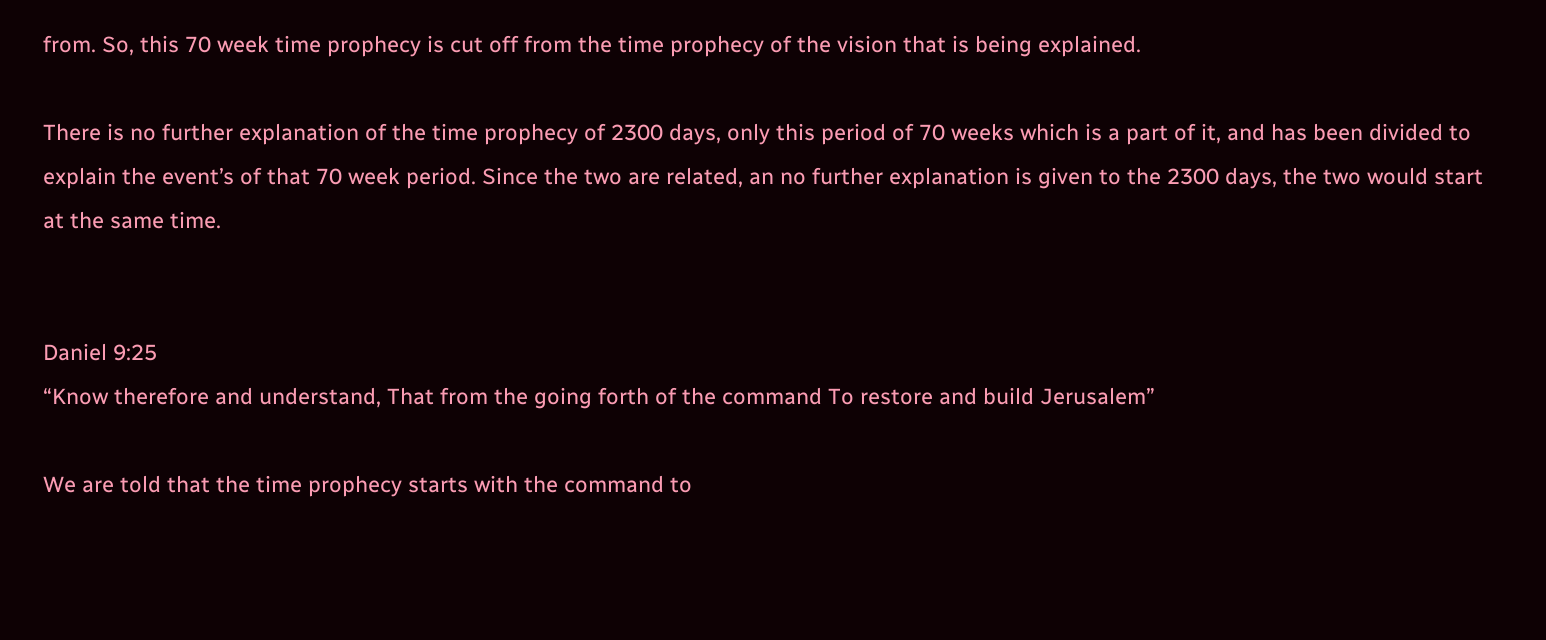from. So, this 70 week time prophecy is cut off from the time prophecy of the vision that is being explained.

There is no further explanation of the time prophecy of 2300 days, only this period of 70 weeks which is a part of it, and has been divided to explain the event’s of that 70 week period. Since the two are related, an no further explanation is given to the 2300 days, the two would start at the same time.


Daniel 9:25
“Know therefore and understand, That from the going forth of the command To restore and build Jerusalem”

We are told that the time prophecy starts with the command to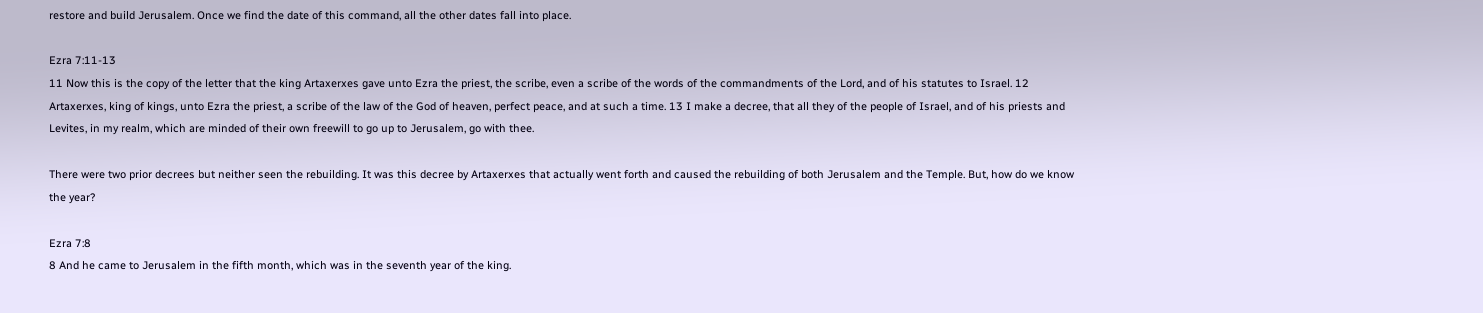restore and build Jerusalem. Once we find the date of this command, all the other dates fall into place.

Ezra 7:11-13
11 Now this is the copy of the letter that the king Artaxerxes gave unto Ezra the priest, the scribe, even a scribe of the words of the commandments of the Lord, and of his statutes to Israel. 12 Artaxerxes, king of kings, unto Ezra the priest, a scribe of the law of the God of heaven, perfect peace, and at such a time. 13 I make a decree, that all they of the people of Israel, and of his priests and Levites, in my realm, which are minded of their own freewill to go up to Jerusalem, go with thee.

There were two prior decrees but neither seen the rebuilding. It was this decree by Artaxerxes that actually went forth and caused the rebuilding of both Jerusalem and the Temple. But, how do we know the year?

Ezra 7:8
8 And he came to Jerusalem in the fifth month, which was in the seventh year of the king.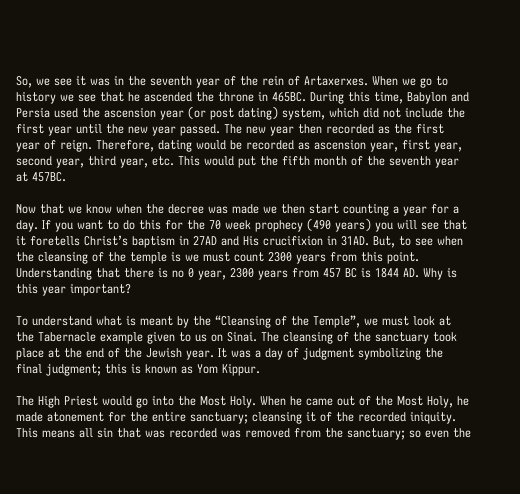So, we see it was in the seventh year of the rein of Artaxerxes. When we go to history we see that he ascended the throne in 465BC. During this time, Babylon and Persia used the ascension year (or post dating) system, which did not include the first year until the new year passed. The new year then recorded as the first year of reign. Therefore, dating would be recorded as ascension year, first year, second year, third year, etc. This would put the fifth month of the seventh year at 457BC.

Now that we know when the decree was made we then start counting a year for a day. If you want to do this for the 70 week prophecy (490 years) you will see that it foretells Christ’s baptism in 27AD and His crucifixion in 31AD. But, to see when the cleansing of the temple is we must count 2300 years from this point. Understanding that there is no 0 year, 2300 years from 457 BC is 1844 AD. Why is this year important?

To understand what is meant by the “Cleansing of the Temple”, we must look at the Tabernacle example given to us on Sinai. The cleansing of the sanctuary took place at the end of the Jewish year. It was a day of judgment symbolizing the final judgment; this is known as Yom Kippur.

The High Priest would go into the Most Holy. When he came out of the Most Holy, he made atonement for the entire sanctuary; cleansing it of the recorded iniquity. This means all sin that was recorded was removed from the sanctuary; so even the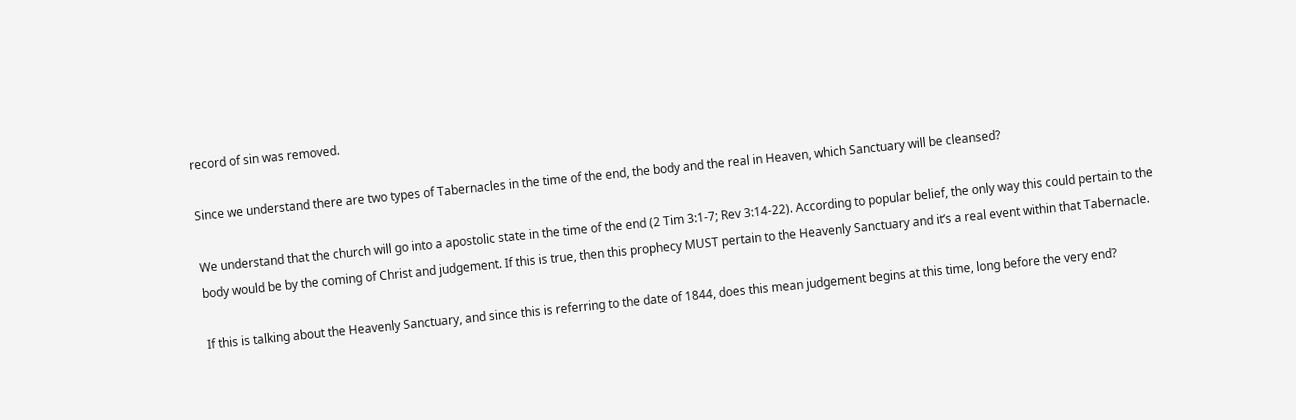record of sin was removed.

Since we understand there are two types of Tabernacles in the time of the end, the body and the real in Heaven, which Sanctuary will be cleansed?

We understand that the church will go into a apostolic state in the time of the end (2 Tim 3:1-7; Rev 3:14-22). According to popular belief, the only way this could pertain to the body would be by the coming of Christ and judgement. If this is true, then this prophecy MUST pertain to the Heavenly Sanctuary and it’s a real event within that Tabernacle.

If this is talking about the Heavenly Sanctuary, and since this is referring to the date of 1844, does this mean judgement begins at this time, long before the very end?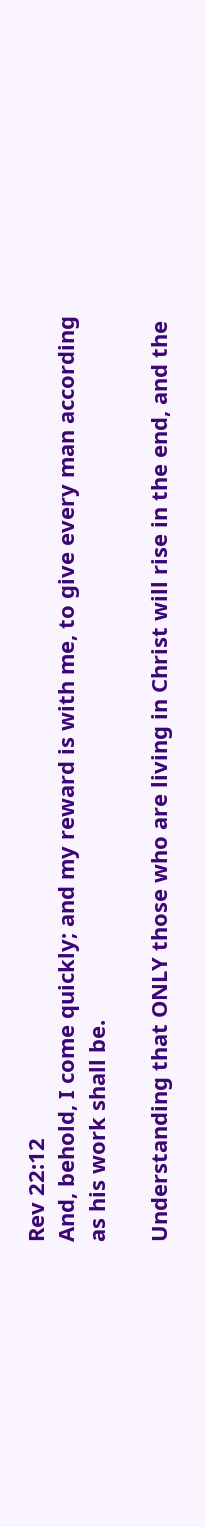Rev 22:12
And, behold, I come quickly; and my reward is with me, to give every man according as his work shall be.

Understanding that ONLY those who are living in Christ will rise in the end, and the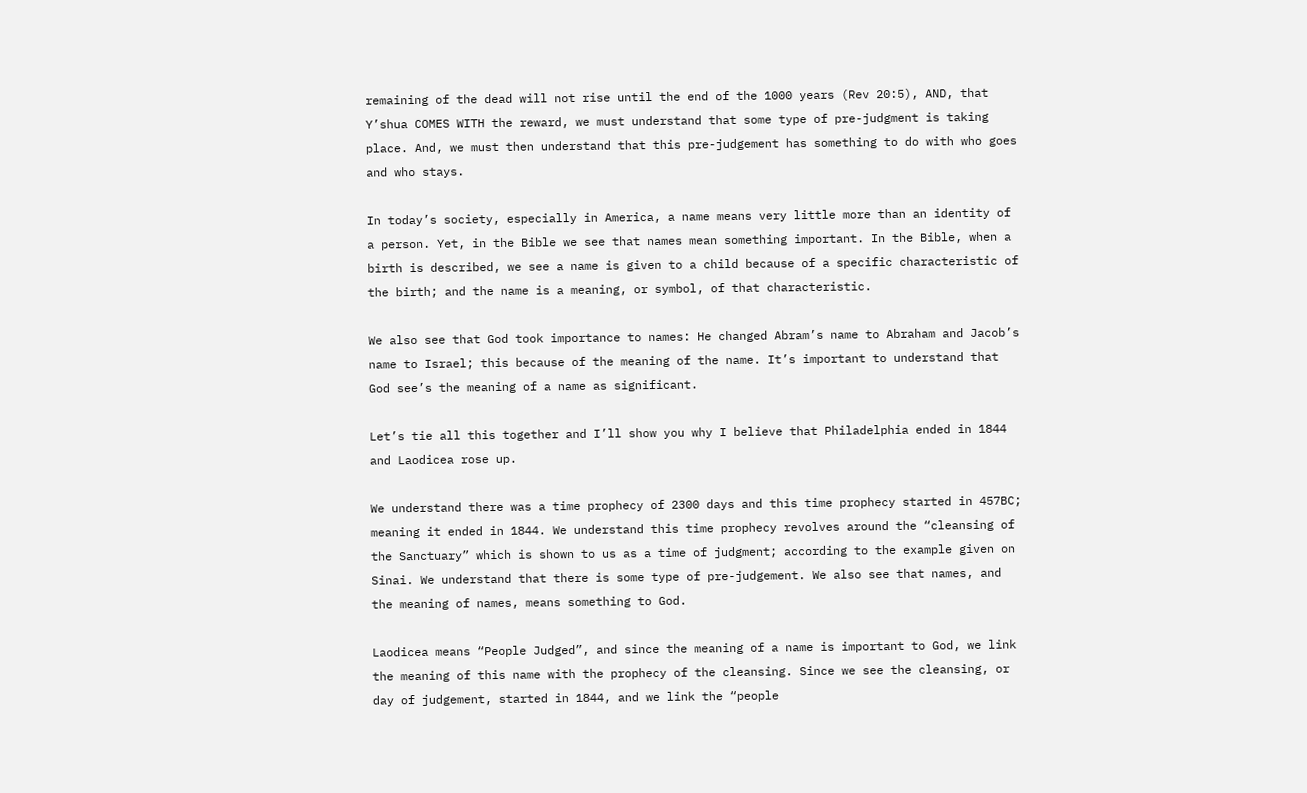remaining of the dead will not rise until the end of the 1000 years (Rev 20:5), AND, that Y’shua COMES WITH the reward, we must understand that some type of pre-judgment is taking place. And, we must then understand that this pre-judgement has something to do with who goes and who stays.

In today’s society, especially in America, a name means very little more than an identity of a person. Yet, in the Bible we see that names mean something important. In the Bible, when a birth is described, we see a name is given to a child because of a specific characteristic of the birth; and the name is a meaning, or symbol, of that characteristic.

We also see that God took importance to names: He changed Abram’s name to Abraham and Jacob’s name to Israel; this because of the meaning of the name. It’s important to understand that God see’s the meaning of a name as significant.

Let’s tie all this together and I’ll show you why I believe that Philadelphia ended in 1844 and Laodicea rose up.

We understand there was a time prophecy of 2300 days and this time prophecy started in 457BC; meaning it ended in 1844. We understand this time prophecy revolves around the “cleansing of the Sanctuary” which is shown to us as a time of judgment; according to the example given on Sinai. We understand that there is some type of pre-judgement. We also see that names, and the meaning of names, means something to God.

Laodicea means “People Judged”, and since the meaning of a name is important to God, we link the meaning of this name with the prophecy of the cleansing. Since we see the cleansing, or day of judgement, started in 1844, and we link the “people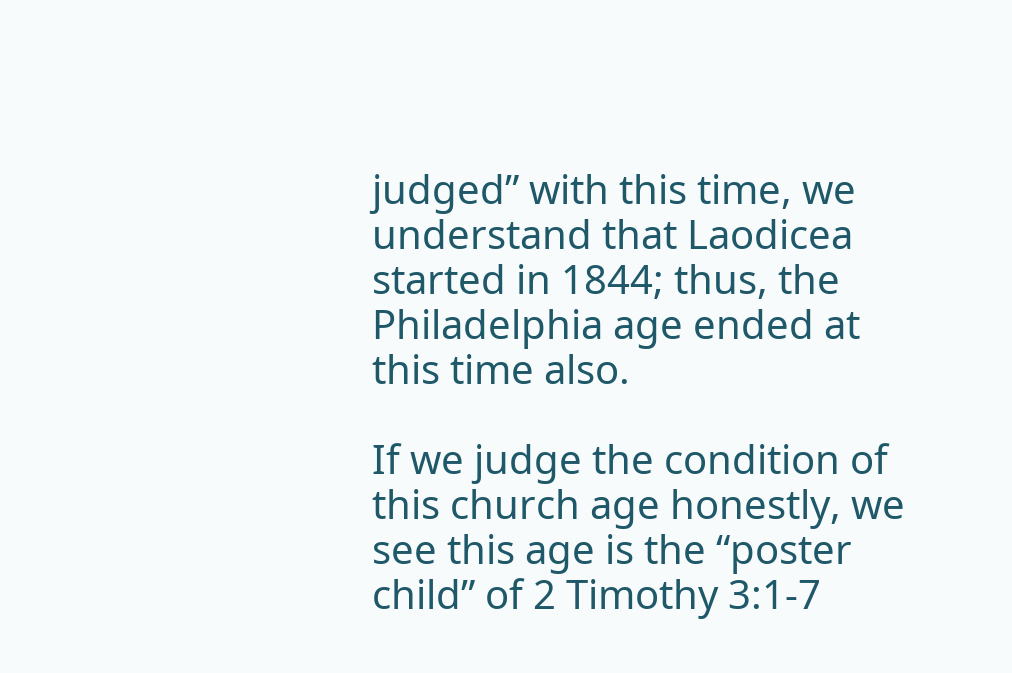judged” with this time, we understand that Laodicea started in 1844; thus, the Philadelphia age ended at this time also.

If we judge the condition of this church age honestly, we see this age is the “poster child” of 2 Timothy 3:1-7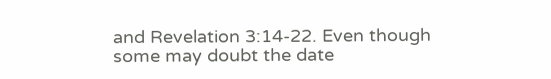and Revelation 3:14-22. Even though some may doubt the date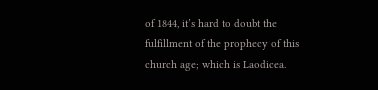of 1844, it’s hard to doubt the fulfillment of the prophecy of this church age; which is Laodicea.